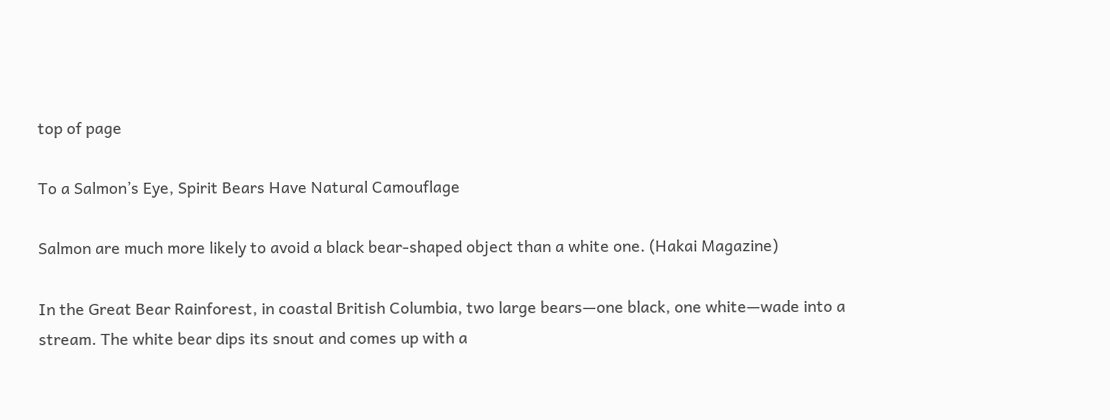top of page

To a Salmon’s Eye, Spirit Bears Have Natural Camouflage

Salmon are much more likely to avoid a black bear-shaped object than a white one. (Hakai Magazine)

In the Great Bear Rainforest, in coastal British Columbia, two large bears—one black, one white—wade into a stream. The white bear dips its snout and comes up with a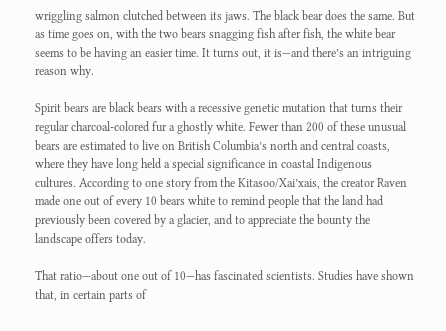wriggling salmon clutched between its jaws. The black bear does the same. But as time goes on, with the two bears snagging fish after fish, the white bear seems to be having an easier time. It turns out, it is—and there’s an intriguing reason why.

Spirit bears are black bears with a recessive genetic mutation that turns their regular charcoal-colored fur a ghostly white. Fewer than 200 of these unusual bears are estimated to live on British Columbia’s north and central coasts, where they have long held a special significance in coastal Indigenous cultures. According to one story from the Kitasoo/Xai’xais, the creator Raven made one out of every 10 bears white to remind people that the land had previously been covered by a glacier, and to appreciate the bounty the landscape offers today.

That ratio—about one out of 10—has fascinated scientists. Studies have shown that, in certain parts of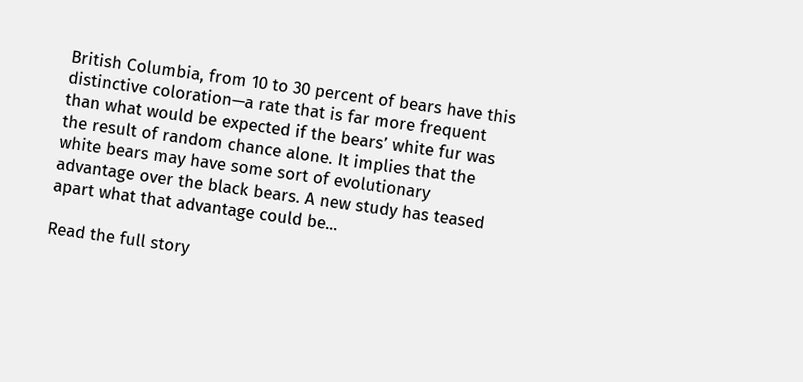British Columbia, from 10 to 30 percent of bears have this distinctive coloration—a rate that is far more frequent than what would be expected if the bears’ white fur was the result of random chance alone. It implies that the white bears may have some sort of evolutionary advantage over the black bears. A new study has teased apart what that advantage could be...

Read the full story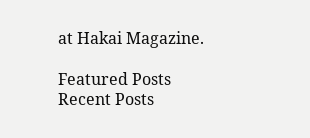at Hakai Magazine.

Featured Posts
Recent Posts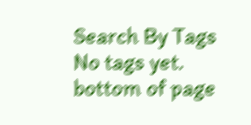Search By Tags
No tags yet.
bottom of page